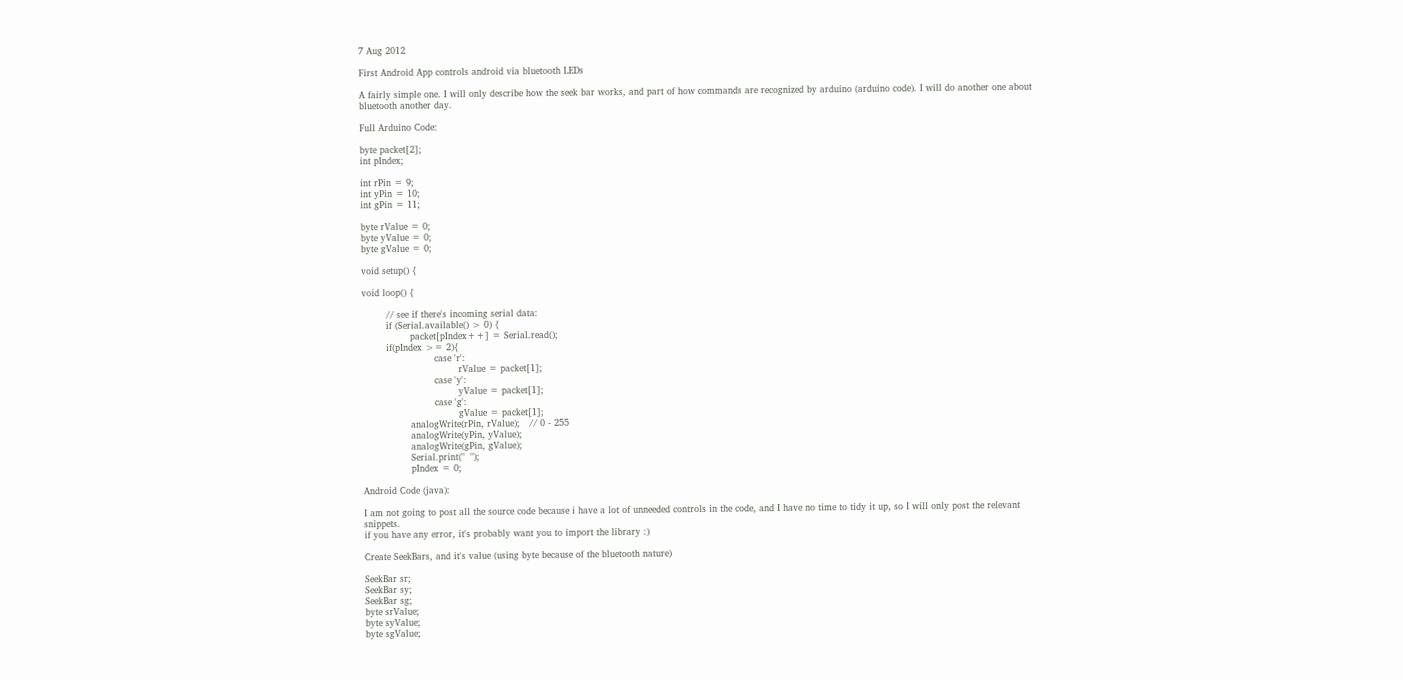7 Aug 2012

First Android App controls android via bluetooth LEDs

A fairly simple one. I will only describe how the seek bar works, and part of how commands are recognized by arduino (arduino code). I will do another one about bluetooth another day.

Full Arduino Code:

byte packet[2];
int pIndex;

int rPin = 9;
int yPin = 10;
int gPin = 11;

byte rValue = 0;
byte yValue = 0;
byte gValue = 0;

void setup() {

void loop() {

        // see if there's incoming serial data:
        if (Serial.available() > 0) {
                packet[pIndex++] = Serial.read();
        if(pIndex >= 2){
                        case 'r':
                                rValue = packet[1];
                        case 'y':
                                yValue = packet[1];
                        case 'g':
                                gValue = packet[1];
                analogWrite(rPin, rValue);   // 0 - 255
                analogWrite(yPin, yValue);
                analogWrite(gPin, gValue);
                Serial.print("  ");
                pIndex = 0;

Android Code (java):

I am not going to post all the source code because i have a lot of unneeded controls in the code, and I have no time to tidy it up, so I will only post the relevant snippets.
if you have any error, it's probably want you to import the library :)

Create SeekBars, and it's value (using byte because of the bluetooth nature)

SeekBar sr;
SeekBar sy;
SeekBar sg;
byte srValue;
byte syValue;
byte sgValue;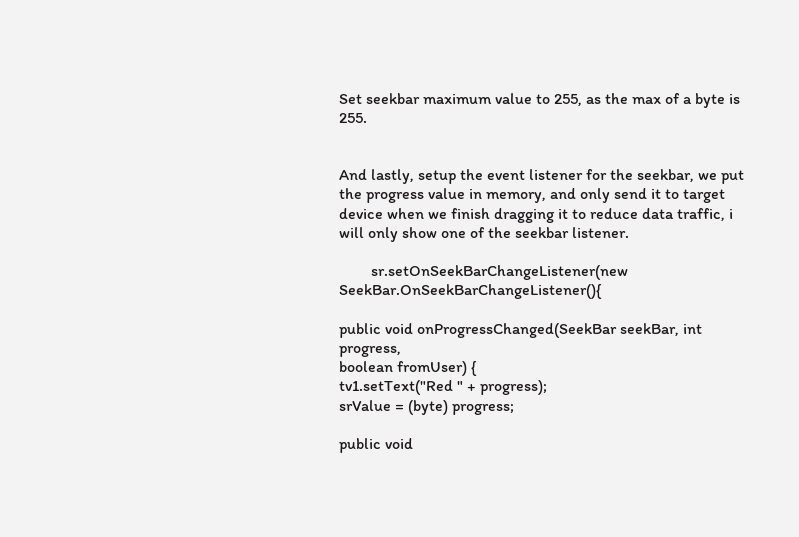Set seekbar maximum value to 255, as the max of a byte is 255.


And lastly, setup the event listener for the seekbar, we put the progress value in memory, and only send it to target device when we finish dragging it to reduce data traffic, i will only show one of the seekbar listener.

        sr.setOnSeekBarChangeListener(new SeekBar.OnSeekBarChangeListener(){

public void onProgressChanged(SeekBar seekBar, int progress,
boolean fromUser) {
tv1.setText("Red " + progress);
srValue = (byte) progress;

public void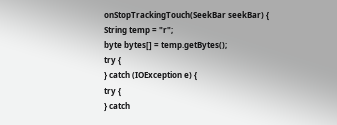onStopTrackingTouch(SeekBar seekBar) {
String temp = "r";
byte bytes[] = temp.getBytes();
try {
} catch (IOException e) {
try {
} catch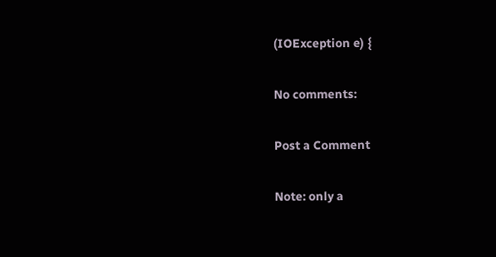(IOException e) {

No comments:

Post a Comment

Note: only a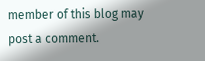member of this blog may post a comment.